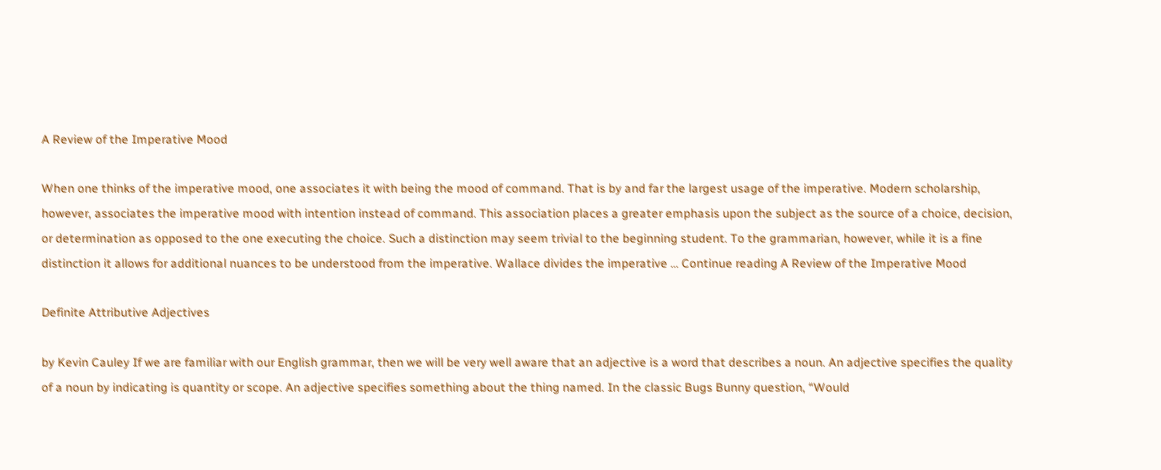A Review of the Imperative Mood

When one thinks of the imperative mood, one associates it with being the mood of command. That is by and far the largest usage of the imperative. Modern scholarship, however, associates the imperative mood with intention instead of command. This association places a greater emphasis upon the subject as the source of a choice, decision, or determination as opposed to the one executing the choice. Such a distinction may seem trivial to the beginning student. To the grammarian, however, while it is a fine distinction it allows for additional nuances to be understood from the imperative. Wallace divides the imperative … Continue reading A Review of the Imperative Mood

Definite Attributive Adjectives

by Kevin Cauley If we are familiar with our English grammar, then we will be very well aware that an adjective is a word that describes a noun. An adjective specifies the quality of a noun by indicating is quantity or scope. An adjective specifies something about the thing named. In the classic Bugs Bunny question, “Would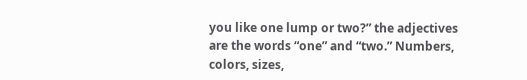you like one lump or two?” the adjectives are the words “one” and “two.” Numbers, colors, sizes,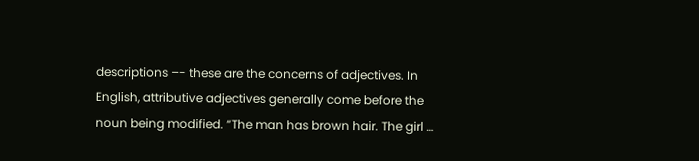descriptions –- these are the concerns of adjectives. In English, attributive adjectives generally come before the noun being modified. “The man has brown hair. The girl …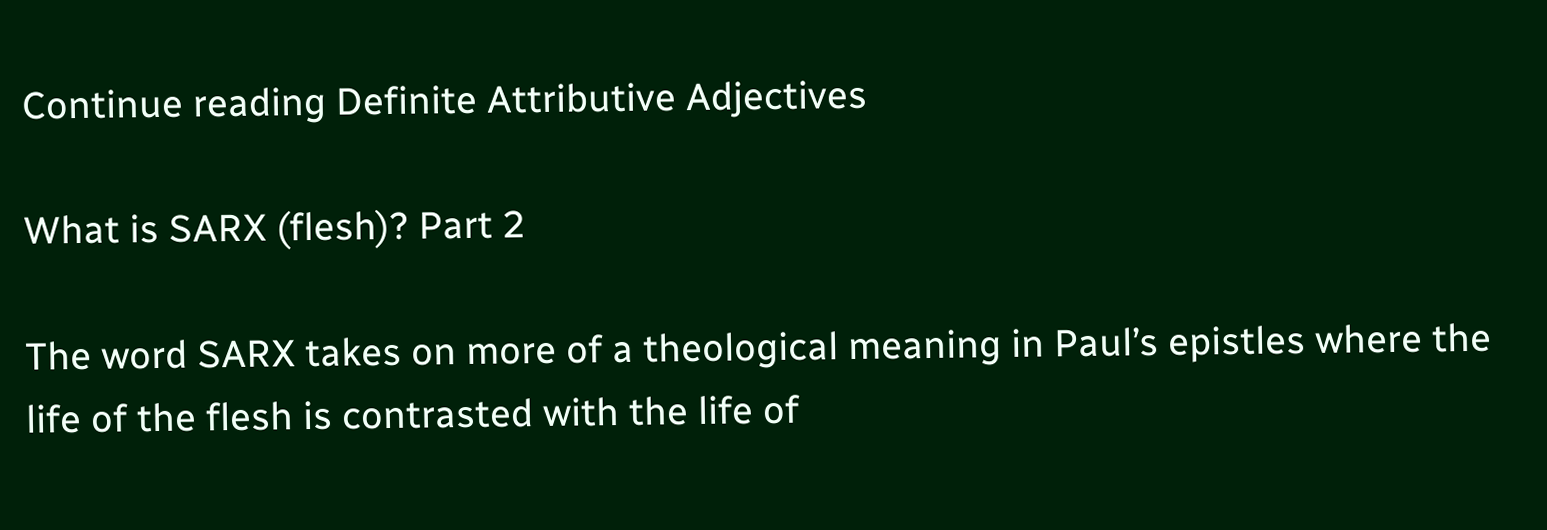Continue reading Definite Attributive Adjectives

What is SARX (flesh)? Part 2

The word SARX takes on more of a theological meaning in Paul’s epistles where the life of the flesh is contrasted with the life of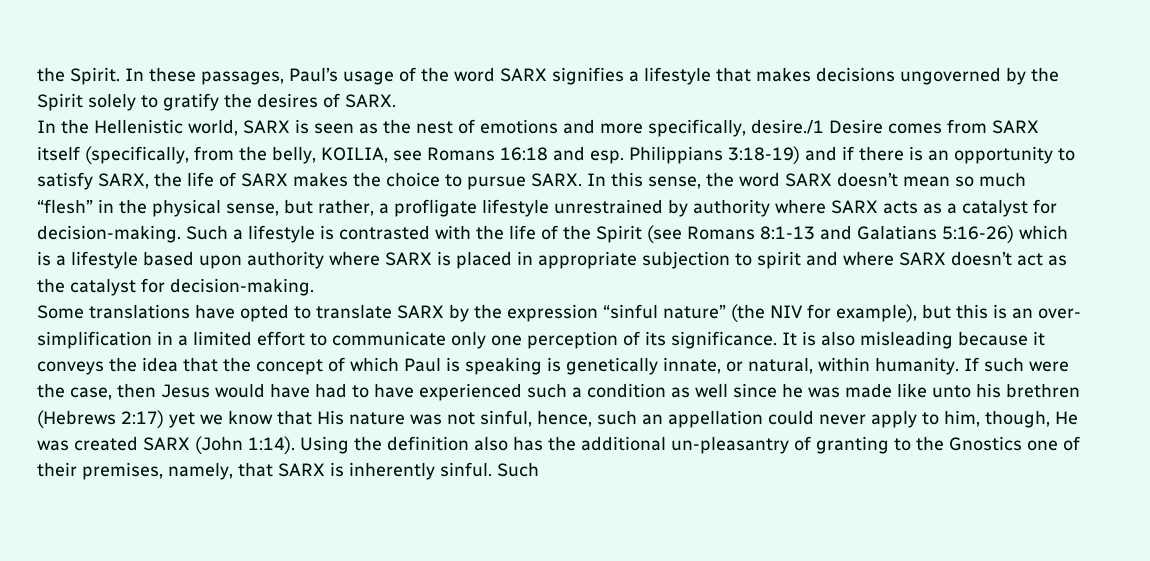the Spirit. In these passages, Paul’s usage of the word SARX signifies a lifestyle that makes decisions ungoverned by the Spirit solely to gratify the desires of SARX.
In the Hellenistic world, SARX is seen as the nest of emotions and more specifically, desire./1 Desire comes from SARX itself (specifically, from the belly, KOILIA, see Romans 16:18 and esp. Philippians 3:18-19) and if there is an opportunity to satisfy SARX, the life of SARX makes the choice to pursue SARX. In this sense, the word SARX doesn’t mean so much “flesh” in the physical sense, but rather, a profligate lifestyle unrestrained by authority where SARX acts as a catalyst for decision-making. Such a lifestyle is contrasted with the life of the Spirit (see Romans 8:1-13 and Galatians 5:16-26) which is a lifestyle based upon authority where SARX is placed in appropriate subjection to spirit and where SARX doesn’t act as the catalyst for decision-making.
Some translations have opted to translate SARX by the expression “sinful nature” (the NIV for example), but this is an over-simplification in a limited effort to communicate only one perception of its significance. It is also misleading because it conveys the idea that the concept of which Paul is speaking is genetically innate, or natural, within humanity. If such were the case, then Jesus would have had to have experienced such a condition as well since he was made like unto his brethren (Hebrews 2:17) yet we know that His nature was not sinful, hence, such an appellation could never apply to him, though, He was created SARX (John 1:14). Using the definition also has the additional un-pleasantry of granting to the Gnostics one of their premises, namely, that SARX is inherently sinful. Such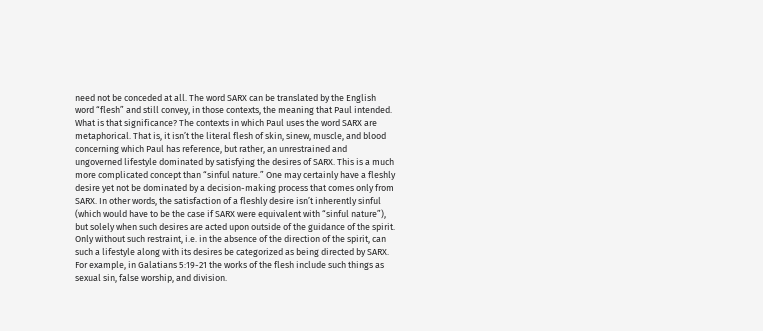need not be conceded at all. The word SARX can be translated by the English word “flesh” and still convey, in those contexts, the meaning that Paul intended.
What is that significance? The contexts in which Paul uses the word SARX are metaphorical. That is, it isn’t the literal flesh of skin, sinew, muscle, and blood concerning which Paul has reference, but rather, an unrestrained and ungoverned lifestyle dominated by satisfying the desires of SARX. This is a much more complicated concept than “sinful nature.” One may certainly have a fleshly desire yet not be dominated by a decision-making process that comes only from SARX. In other words, the satisfaction of a fleshly desire isn’t inherently sinful (which would have to be the case if SARX were equivalent with “sinful nature”), but solely when such desires are acted upon outside of the guidance of the spirit. Only without such restraint, i.e. in the absence of the direction of the spirit, can such a lifestyle along with its desires be categorized as being directed by SARX.
For example, in Galatians 5:19-21 the works of the flesh include such things as sexual sin, false worship, and division.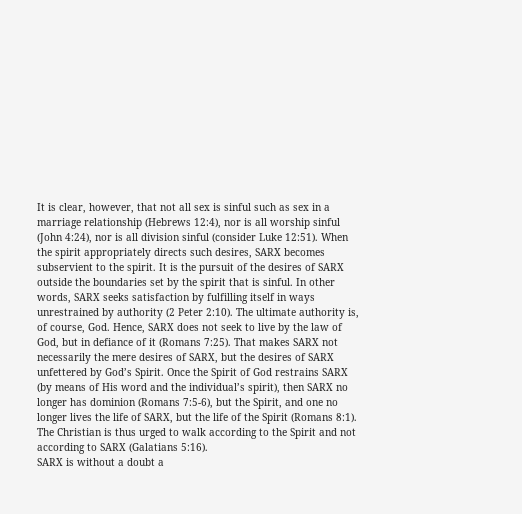It is clear, however, that not all sex is sinful such as sex in a marriage relationship (Hebrews 12:4), nor is all worship sinful (John 4:24), nor is all division sinful (consider Luke 12:51). When the spirit appropriately directs such desires, SARX becomes subservient to the spirit. It is the pursuit of the desires of SARX outside the boundaries set by the spirit that is sinful. In other words, SARX seeks satisfaction by fulfilling itself in ways unrestrained by authority (2 Peter 2:10). The ultimate authority is, of course, God. Hence, SARX does not seek to live by the law of God, but in defiance of it (Romans 7:25). That makes SARX not necessarily the mere desires of SARX, but the desires of SARX unfettered by God’s Spirit. Once the Spirit of God restrains SARX (by means of His word and the individual’s spirit), then SARX no longer has dominion (Romans 7:5-6), but the Spirit, and one no longer lives the life of SARX, but the life of the Spirit (Romans 8:1). The Christian is thus urged to walk according to the Spirit and not according to SARX (Galatians 5:16).
SARX is without a doubt a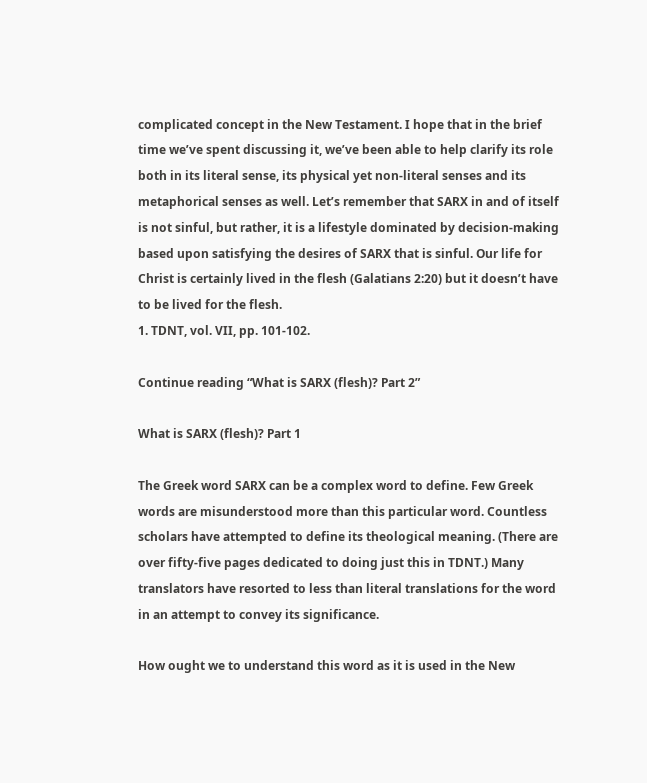complicated concept in the New Testament. I hope that in the brief time we’ve spent discussing it, we’ve been able to help clarify its role both in its literal sense, its physical yet non-literal senses and its metaphorical senses as well. Let’s remember that SARX in and of itself is not sinful, but rather, it is a lifestyle dominated by decision-making based upon satisfying the desires of SARX that is sinful. Our life for Christ is certainly lived in the flesh (Galatians 2:20) but it doesn’t have to be lived for the flesh.
1. TDNT, vol. VII, pp. 101-102.

Continue reading “What is SARX (flesh)? Part 2”

What is SARX (flesh)? Part 1

The Greek word SARX can be a complex word to define. Few Greek words are misunderstood more than this particular word. Countless scholars have attempted to define its theological meaning. (There are over fifty-five pages dedicated to doing just this in TDNT.) Many translators have resorted to less than literal translations for the word in an attempt to convey its significance.

How ought we to understand this word as it is used in the New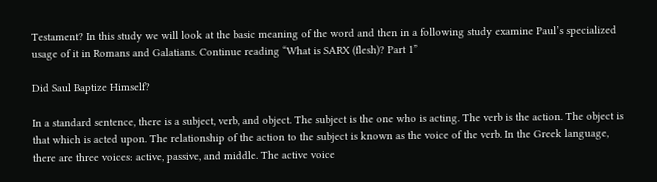Testament? In this study we will look at the basic meaning of the word and then in a following study examine Paul’s specialized usage of it in Romans and Galatians. Continue reading “What is SARX (flesh)? Part 1”

Did Saul Baptize Himself?

In a standard sentence, there is a subject, verb, and object. The subject is the one who is acting. The verb is the action. The object is that which is acted upon. The relationship of the action to the subject is known as the voice of the verb. In the Greek language, there are three voices: active, passive, and middle. The active voice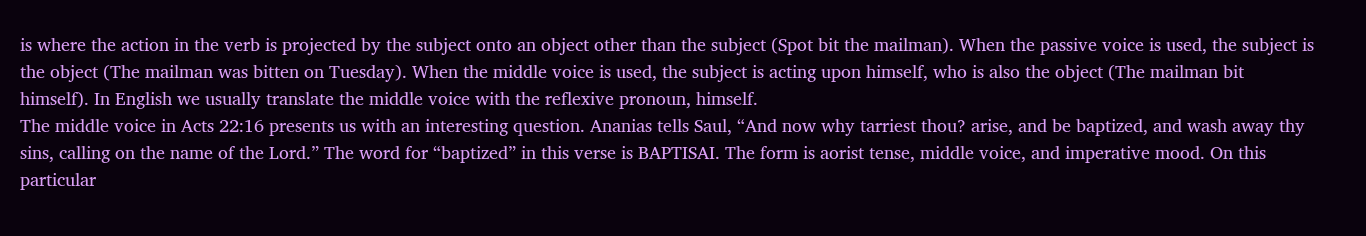is where the action in the verb is projected by the subject onto an object other than the subject (Spot bit the mailman). When the passive voice is used, the subject is the object (The mailman was bitten on Tuesday). When the middle voice is used, the subject is acting upon himself, who is also the object (The mailman bit himself). In English we usually translate the middle voice with the reflexive pronoun, himself.
The middle voice in Acts 22:16 presents us with an interesting question. Ananias tells Saul, “And now why tarriest thou? arise, and be baptized, and wash away thy sins, calling on the name of the Lord.” The word for “baptized” in this verse is BAPTISAI. The form is aorist tense, middle voice, and imperative mood. On this particular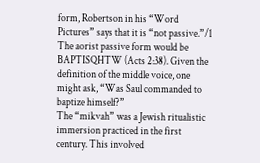form, Robertson in his “Word Pictures” says that it is “not passive.”/1 The aorist passive form would be BAPTISQHTW (Acts 2:38). Given the definition of the middle voice, one might ask, “Was Saul commanded to baptize himself?”
The “mikvah” was a Jewish ritualistic immersion practiced in the first century. This involved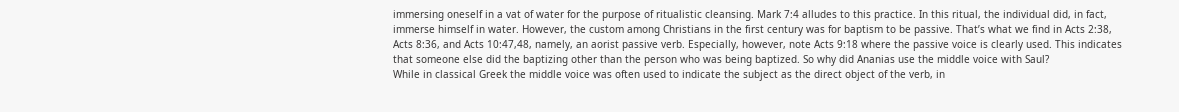immersing oneself in a vat of water for the purpose of ritualistic cleansing. Mark 7:4 alludes to this practice. In this ritual, the individual did, in fact, immerse himself in water. However, the custom among Christians in the first century was for baptism to be passive. That’s what we find in Acts 2:38, Acts 8:36, and Acts 10:47,48, namely, an aorist passive verb. Especially, however, note Acts 9:18 where the passive voice is clearly used. This indicates that someone else did the baptizing other than the person who was being baptized. So why did Ananias use the middle voice with Saul?
While in classical Greek the middle voice was often used to indicate the subject as the direct object of the verb, in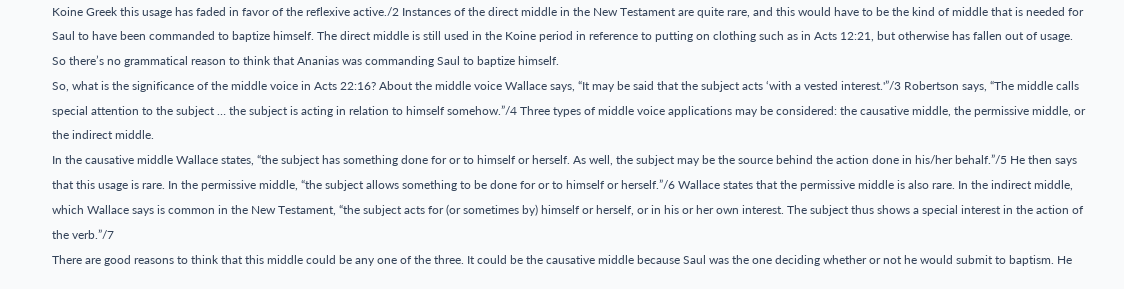Koine Greek this usage has faded in favor of the reflexive active./2 Instances of the direct middle in the New Testament are quite rare, and this would have to be the kind of middle that is needed for Saul to have been commanded to baptize himself. The direct middle is still used in the Koine period in reference to putting on clothing such as in Acts 12:21, but otherwise has fallen out of usage. So there’s no grammatical reason to think that Ananias was commanding Saul to baptize himself.
So, what is the significance of the middle voice in Acts 22:16? About the middle voice Wallace says, “It may be said that the subject acts ‘with a vested interest.'”/3 Robertson says, “The middle calls special attention to the subject … the subject is acting in relation to himself somehow.”/4 Three types of middle voice applications may be considered: the causative middle, the permissive middle, or the indirect middle.
In the causative middle Wallace states, “the subject has something done for or to himself or herself. As well, the subject may be the source behind the action done in his/her behalf.”/5 He then says that this usage is rare. In the permissive middle, “the subject allows something to be done for or to himself or herself.”/6 Wallace states that the permissive middle is also rare. In the indirect middle, which Wallace says is common in the New Testament, “the subject acts for (or sometimes by) himself or herself, or in his or her own interest. The subject thus shows a special interest in the action of the verb.”/7
There are good reasons to think that this middle could be any one of the three. It could be the causative middle because Saul was the one deciding whether or not he would submit to baptism. He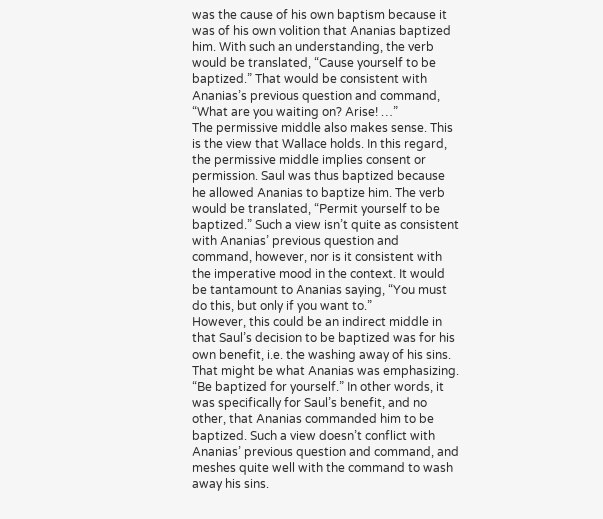was the cause of his own baptism because it was of his own volition that Ananias baptized him. With such an understanding, the verb would be translated, “Cause yourself to be baptized.” That would be consistent with Ananias’s previous question and command, “What are you waiting on? Arise! …”
The permissive middle also makes sense. This is the view that Wallace holds. In this regard, the permissive middle implies consent or permission. Saul was thus baptized because he allowed Ananias to baptize him. The verb would be translated, “Permit yourself to be baptized.” Such a view isn’t quite as consistent with Ananias’ previous question and command, however, nor is it consistent with the imperative mood in the context. It would be tantamount to Ananias saying, “You must do this, but only if you want to.”
However, this could be an indirect middle in that Saul’s decision to be baptized was for his own benefit, i.e. the washing away of his sins. That might be what Ananias was emphasizing. “Be baptized for yourself.” In other words, it was specifically for Saul’s benefit, and no other, that Ananias commanded him to be baptized. Such a view doesn’t conflict with Ananias’ previous question and command, and meshes quite well with the command to wash away his sins.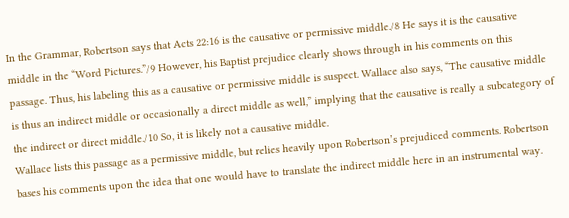In the Grammar, Robertson says that Acts 22:16 is the causative or permissive middle./8 He says it is the causative middle in the “Word Pictures.”/9 However, his Baptist prejudice clearly shows through in his comments on this passage. Thus, his labeling this as a causative or permissive middle is suspect. Wallace also says, “The causative middle is thus an indirect middle or occasionally a direct middle as well,” implying that the causative is really a subcategory of the indirect or direct middle./10 So, it is likely not a causative middle.
Wallace lists this passage as a permissive middle, but relies heavily upon Robertson’s prejudiced comments. Robertson bases his comments upon the idea that one would have to translate the indirect middle here in an instrumental way.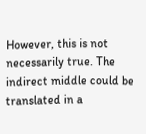However, this is not necessarily true. The indirect middle could be translated in a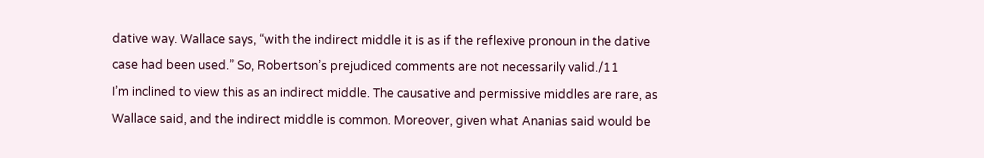dative way. Wallace says, “with the indirect middle it is as if the reflexive pronoun in the dative case had been used.” So, Robertson’s prejudiced comments are not necessarily valid./11
I’m inclined to view this as an indirect middle. The causative and permissive middles are rare, as Wallace said, and the indirect middle is common. Moreover, given what Ananias said would be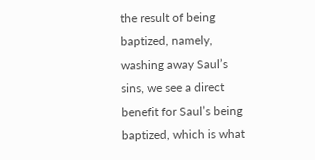the result of being baptized, namely, washing away Saul’s sins, we see a direct benefit for Saul’s being baptized, which is what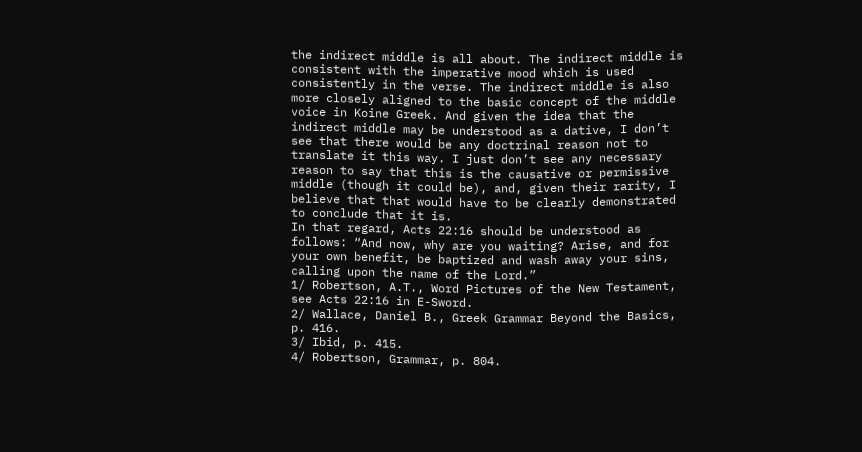the indirect middle is all about. The indirect middle is consistent with the imperative mood which is used consistently in the verse. The indirect middle is also more closely aligned to the basic concept of the middle voice in Koine Greek. And given the idea that the indirect middle may be understood as a dative, I don’t see that there would be any doctrinal reason not to translate it this way. I just don’t see any necessary reason to say that this is the causative or permissive middle (though it could be), and, given their rarity, I believe that that would have to be clearly demonstrated to conclude that it is.
In that regard, Acts 22:16 should be understood as follows: “And now, why are you waiting? Arise, and for your own benefit, be baptized and wash away your sins, calling upon the name of the Lord.”
1/ Robertson, A.T., Word Pictures of the New Testament, see Acts 22:16 in E-Sword.
2/ Wallace, Daniel B., Greek Grammar Beyond the Basics, p. 416.
3/ Ibid, p. 415.
4/ Robertson, Grammar, p. 804.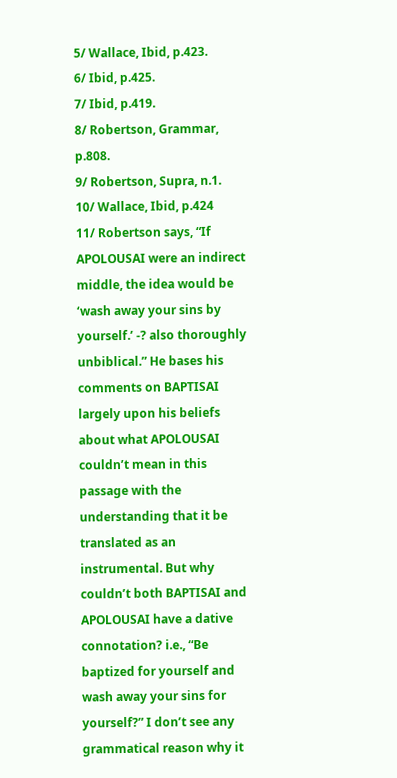5/ Wallace, Ibid, p.423.
6/ Ibid, p.425.
7/ Ibid, p.419.
8/ Robertson, Grammar, p.808.
9/ Robertson, Supra, n.1.
10/ Wallace, Ibid, p.424
11/ Robertson says, “If APOLOUSAI were an indirect middle, the idea would be ‘wash away your sins by yourself.’ -? also thoroughly unbiblical.” He bases his comments on BAPTISAI largely upon his beliefs about what APOLOUSAI couldn’t mean in this passage with the understanding that it be translated as an instrumental. But why couldn’t both BAPTISAI and APOLOUSAI have a dative connotation? i.e., “Be baptized for yourself and wash away your sins for yourself?” I don’t see any grammatical reason why it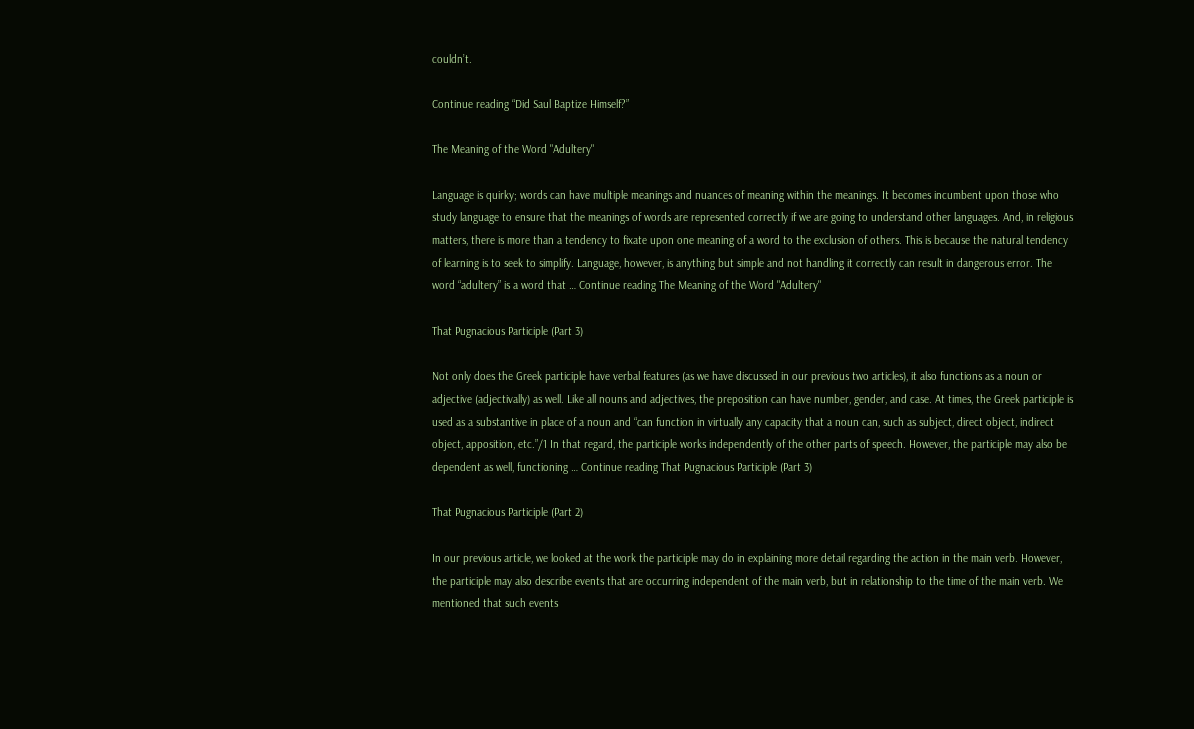couldn’t.

Continue reading “Did Saul Baptize Himself?”

The Meaning of the Word "Adultery"

Language is quirky; words can have multiple meanings and nuances of meaning within the meanings. It becomes incumbent upon those who study language to ensure that the meanings of words are represented correctly if we are going to understand other languages. And, in religious matters, there is more than a tendency to fixate upon one meaning of a word to the exclusion of others. This is because the natural tendency of learning is to seek to simplify. Language, however, is anything but simple and not handling it correctly can result in dangerous error. The word “adultery” is a word that … Continue reading The Meaning of the Word "Adultery"

That Pugnacious Participle (Part 3)

Not only does the Greek participle have verbal features (as we have discussed in our previous two articles), it also functions as a noun or adjective (adjectivally) as well. Like all nouns and adjectives, the preposition can have number, gender, and case. At times, the Greek participle is used as a substantive in place of a noun and “can function in virtually any capacity that a noun can, such as subject, direct object, indirect object, apposition, etc.”/1 In that regard, the participle works independently of the other parts of speech. However, the participle may also be dependent as well, functioning … Continue reading That Pugnacious Participle (Part 3)

That Pugnacious Participle (Part 2)

In our previous article, we looked at the work the participle may do in explaining more detail regarding the action in the main verb. However, the participle may also describe events that are occurring independent of the main verb, but in relationship to the time of the main verb. We mentioned that such events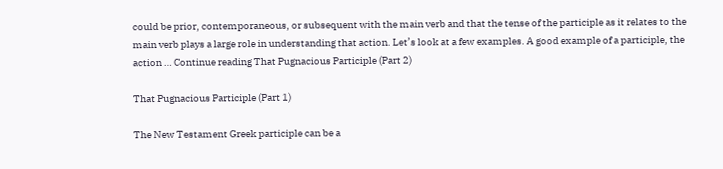could be prior, contemporaneous, or subsequent with the main verb and that the tense of the participle as it relates to the main verb plays a large role in understanding that action. Let’s look at a few examples. A good example of a participle, the action … Continue reading That Pugnacious Participle (Part 2)

That Pugnacious Participle (Part 1)

The New Testament Greek participle can be a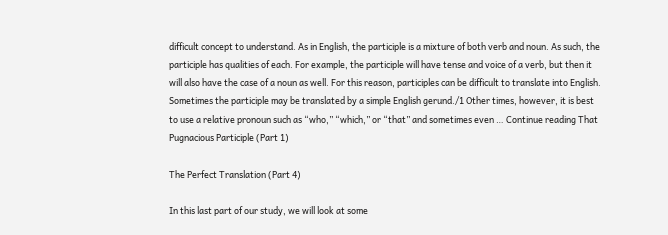difficult concept to understand. As in English, the participle is a mixture of both verb and noun. As such, the participle has qualities of each. For example, the participle will have tense and voice of a verb, but then it will also have the case of a noun as well. For this reason, participles can be difficult to translate into English. Sometimes the participle may be translated by a simple English gerund./1 Other times, however, it is best to use a relative pronoun such as “who,” “which,” or “that” and sometimes even … Continue reading That Pugnacious Participle (Part 1)

The Perfect Translation (Part 4)

In this last part of our study, we will look at some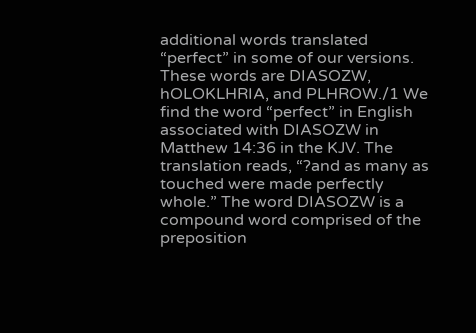additional words translated “perfect” in some of our versions. These words are DIASOZW, hOLOKLHRIA, and PLHROW./1 We find the word “perfect” in English associated with DIASOZW in Matthew 14:36 in the KJV. The translation reads, “?and as many as touched were made perfectly whole.” The word DIASOZW is a compound word comprised of the preposition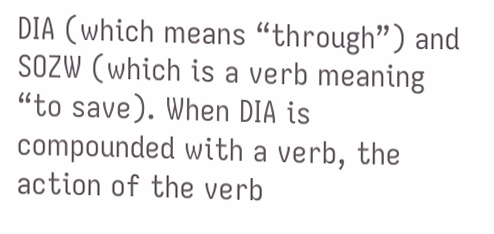DIA (which means “through”) and SOZW (which is a verb meaning “to save). When DIA is compounded with a verb, the action of the verb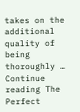takes on the additional quality of being thoroughly … Continue reading The Perfect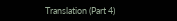Translation (Part 4)